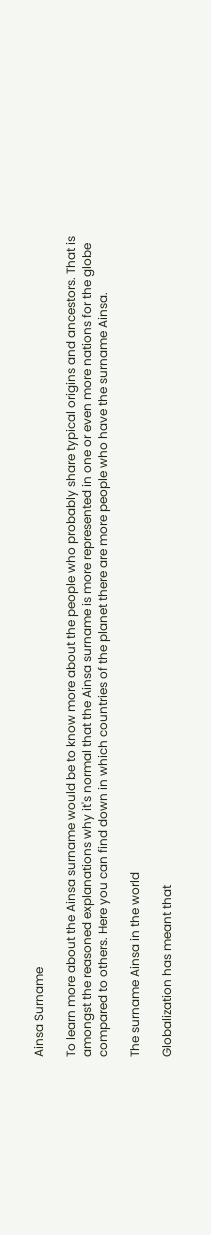Ainsa Surname

To learn more about the Ainsa surname would be to know more about the people who probably share typical origins and ancestors. That is amongst the reasoned explanations why it's normal that the Ainsa surname is more represented in one or even more nations for the globe compared to others. Here you can find down in which countries of the planet there are more people who have the surname Ainsa.

The surname Ainsa in the world

Globalization has meant that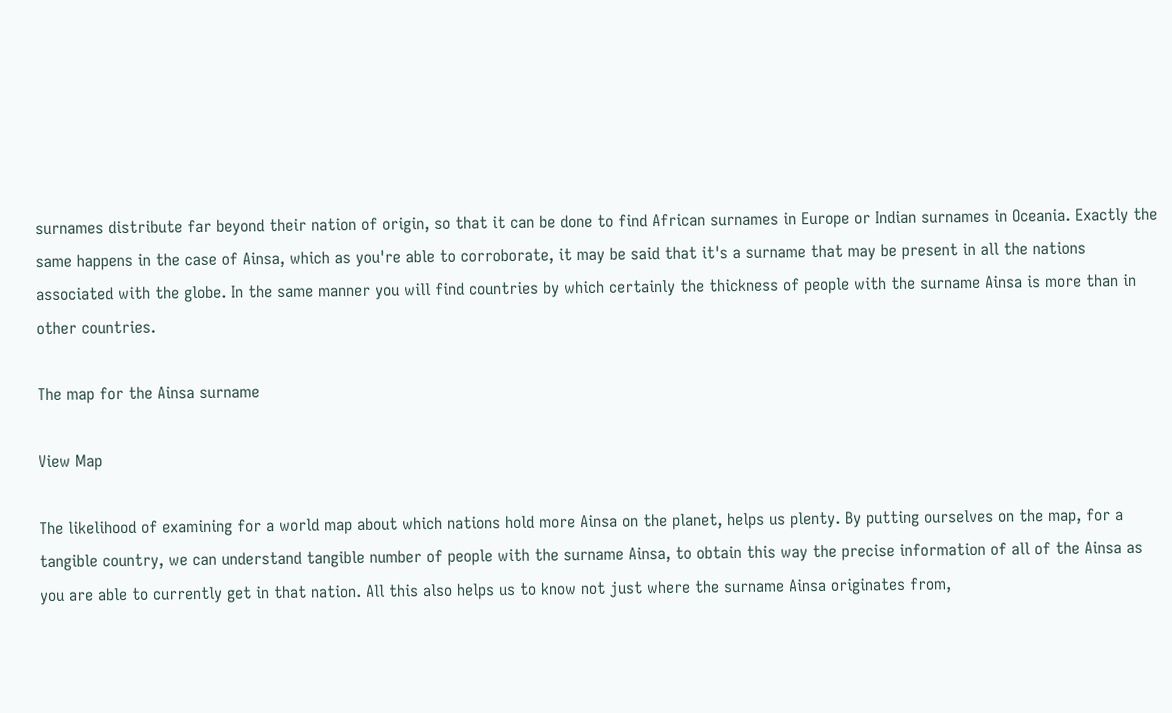surnames distribute far beyond their nation of origin, so that it can be done to find African surnames in Europe or Indian surnames in Oceania. Exactly the same happens in the case of Ainsa, which as you're able to corroborate, it may be said that it's a surname that may be present in all the nations associated with the globe. In the same manner you will find countries by which certainly the thickness of people with the surname Ainsa is more than in other countries.

The map for the Ainsa surname

View Map

The likelihood of examining for a world map about which nations hold more Ainsa on the planet, helps us plenty. By putting ourselves on the map, for a tangible country, we can understand tangible number of people with the surname Ainsa, to obtain this way the precise information of all of the Ainsa as you are able to currently get in that nation. All this also helps us to know not just where the surname Ainsa originates from,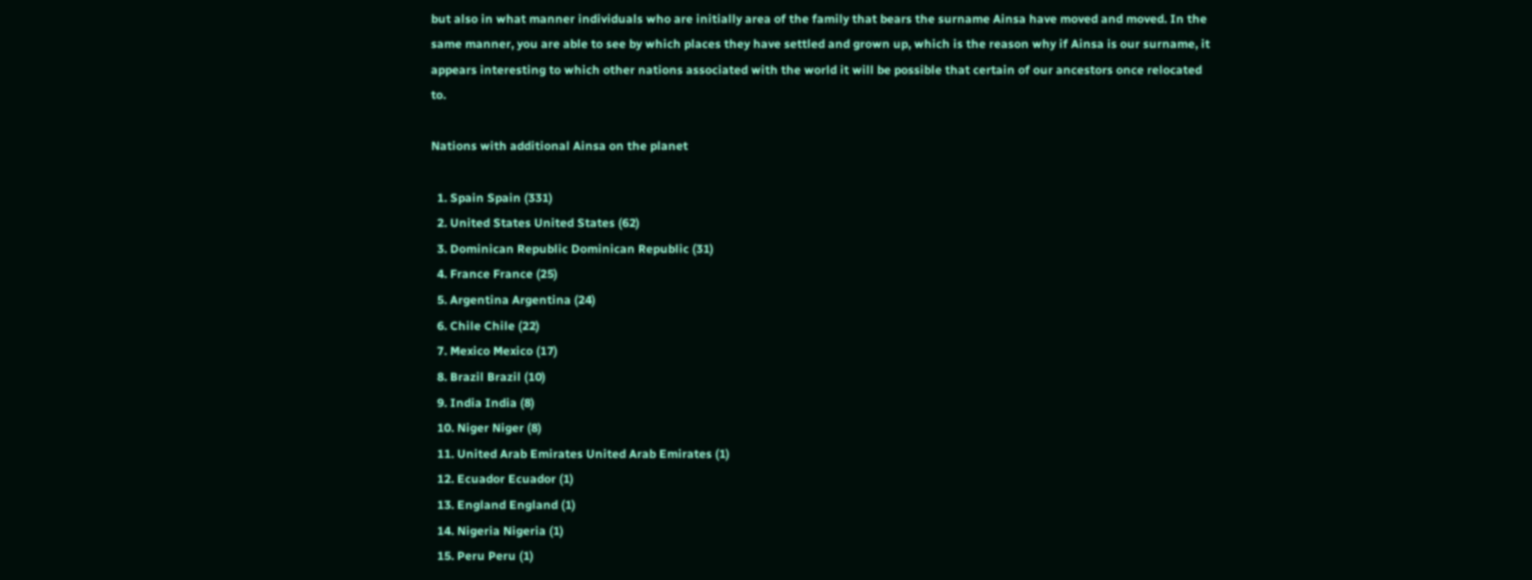but also in what manner individuals who are initially area of the family that bears the surname Ainsa have moved and moved. In the same manner, you are able to see by which places they have settled and grown up, which is the reason why if Ainsa is our surname, it appears interesting to which other nations associated with the world it will be possible that certain of our ancestors once relocated to.

Nations with additional Ainsa on the planet

  1. Spain Spain (331)
  2. United States United States (62)
  3. Dominican Republic Dominican Republic (31)
  4. France France (25)
  5. Argentina Argentina (24)
  6. Chile Chile (22)
  7. Mexico Mexico (17)
  8. Brazil Brazil (10)
  9. India India (8)
  10. Niger Niger (8)
  11. United Arab Emirates United Arab Emirates (1)
  12. Ecuador Ecuador (1)
  13. England England (1)
  14. Nigeria Nigeria (1)
  15. Peru Peru (1)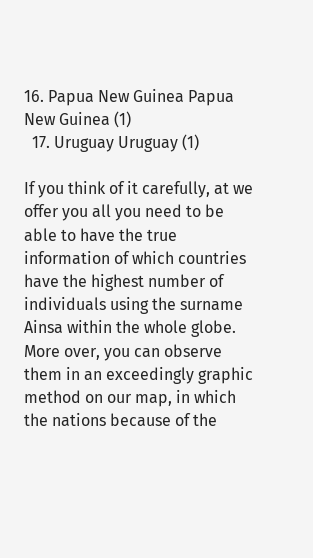16. Papua New Guinea Papua New Guinea (1)
  17. Uruguay Uruguay (1)

If you think of it carefully, at we offer you all you need to be able to have the true information of which countries have the highest number of individuals using the surname Ainsa within the whole globe. More over, you can observe them in an exceedingly graphic method on our map, in which the nations because of the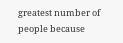greatest number of people because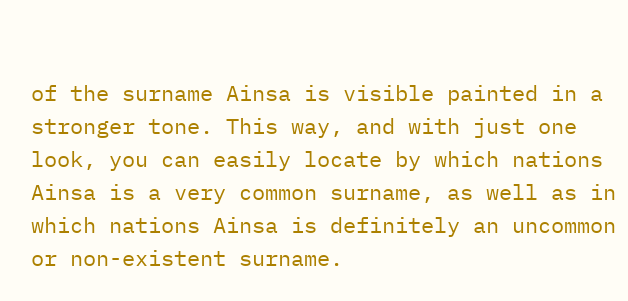of the surname Ainsa is visible painted in a stronger tone. This way, and with just one look, you can easily locate by which nations Ainsa is a very common surname, as well as in which nations Ainsa is definitely an uncommon or non-existent surname.